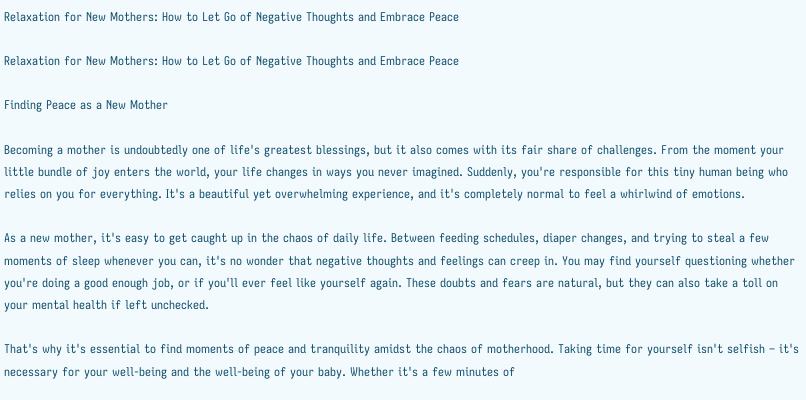Relaxation for New Mothers: How to Let Go of Negative Thoughts and Embrace Peace

Relaxation for New Mothers: How to Let Go of Negative Thoughts and Embrace Peace

Finding Peace as a New Mother

Becoming a mother is undoubtedly one of life's greatest blessings, but it also comes with its fair share of challenges. From the moment your little bundle of joy enters the world, your life changes in ways you never imagined. Suddenly, you're responsible for this tiny human being who relies on you for everything. It's a beautiful yet overwhelming experience, and it's completely normal to feel a whirlwind of emotions.

As a new mother, it's easy to get caught up in the chaos of daily life. Between feeding schedules, diaper changes, and trying to steal a few moments of sleep whenever you can, it's no wonder that negative thoughts and feelings can creep in. You may find yourself questioning whether you're doing a good enough job, or if you'll ever feel like yourself again. These doubts and fears are natural, but they can also take a toll on your mental health if left unchecked.

That's why it's essential to find moments of peace and tranquility amidst the chaos of motherhood. Taking time for yourself isn't selfish – it's necessary for your well-being and the well-being of your baby. Whether it's a few minutes of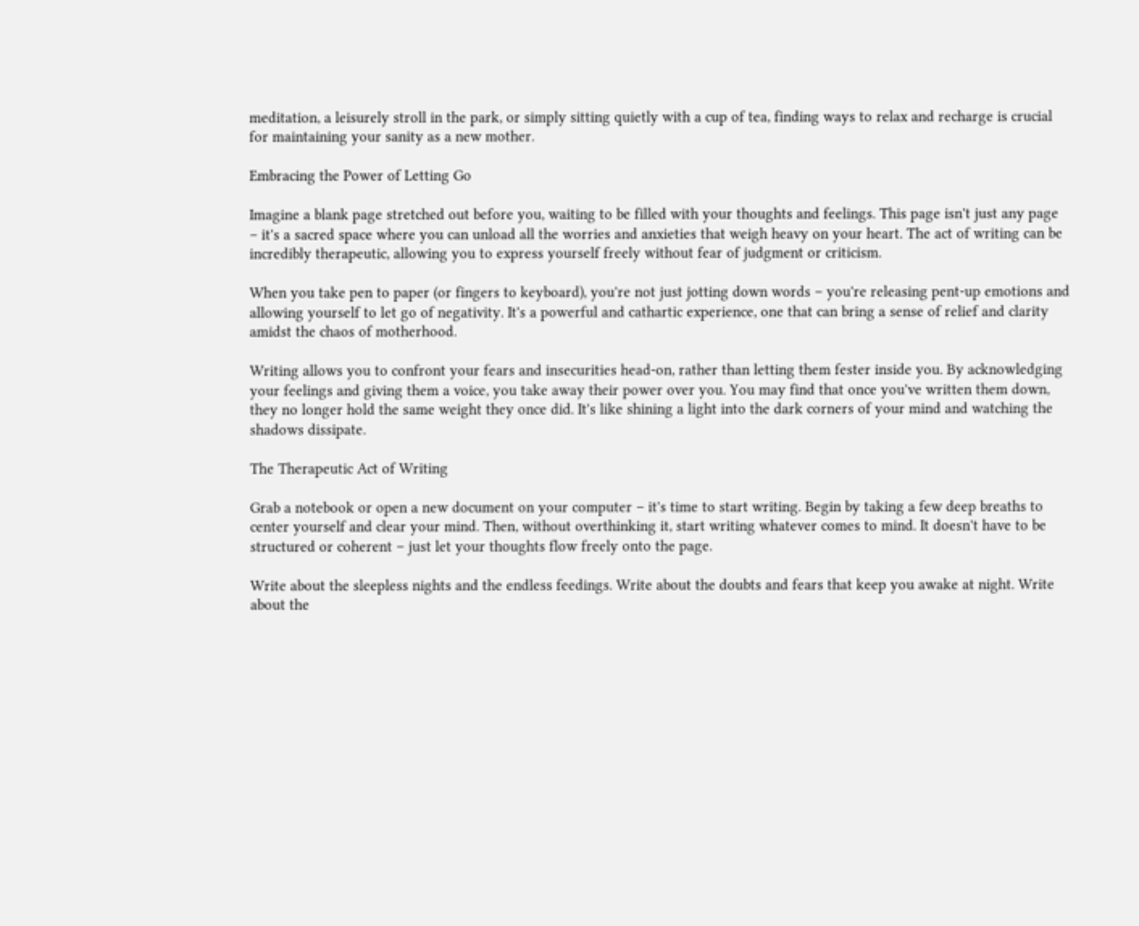meditation, a leisurely stroll in the park, or simply sitting quietly with a cup of tea, finding ways to relax and recharge is crucial for maintaining your sanity as a new mother.

Embracing the Power of Letting Go

Imagine a blank page stretched out before you, waiting to be filled with your thoughts and feelings. This page isn't just any page – it's a sacred space where you can unload all the worries and anxieties that weigh heavy on your heart. The act of writing can be incredibly therapeutic, allowing you to express yourself freely without fear of judgment or criticism.

When you take pen to paper (or fingers to keyboard), you're not just jotting down words – you're releasing pent-up emotions and allowing yourself to let go of negativity. It's a powerful and cathartic experience, one that can bring a sense of relief and clarity amidst the chaos of motherhood.

Writing allows you to confront your fears and insecurities head-on, rather than letting them fester inside you. By acknowledging your feelings and giving them a voice, you take away their power over you. You may find that once you've written them down, they no longer hold the same weight they once did. It's like shining a light into the dark corners of your mind and watching the shadows dissipate.

The Therapeutic Act of Writing

Grab a notebook or open a new document on your computer – it's time to start writing. Begin by taking a few deep breaths to center yourself and clear your mind. Then, without overthinking it, start writing whatever comes to mind. It doesn't have to be structured or coherent – just let your thoughts flow freely onto the page.

Write about the sleepless nights and the endless feedings. Write about the doubts and fears that keep you awake at night. Write about the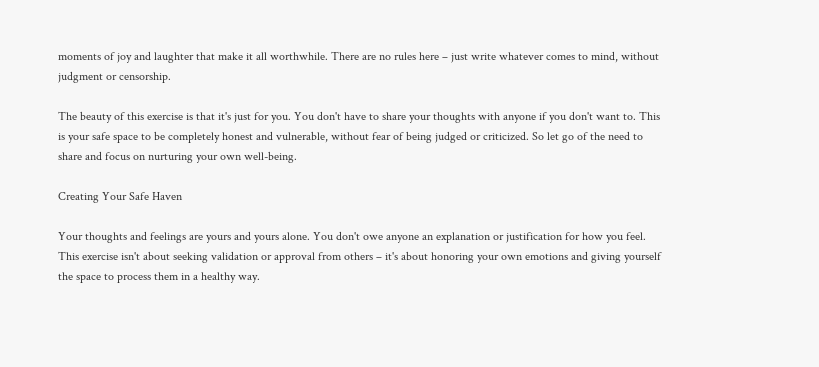moments of joy and laughter that make it all worthwhile. There are no rules here – just write whatever comes to mind, without judgment or censorship.

The beauty of this exercise is that it's just for you. You don't have to share your thoughts with anyone if you don't want to. This is your safe space to be completely honest and vulnerable, without fear of being judged or criticized. So let go of the need to share and focus on nurturing your own well-being.

Creating Your Safe Haven

Your thoughts and feelings are yours and yours alone. You don't owe anyone an explanation or justification for how you feel. This exercise isn't about seeking validation or approval from others – it's about honoring your own emotions and giving yourself the space to process them in a healthy way.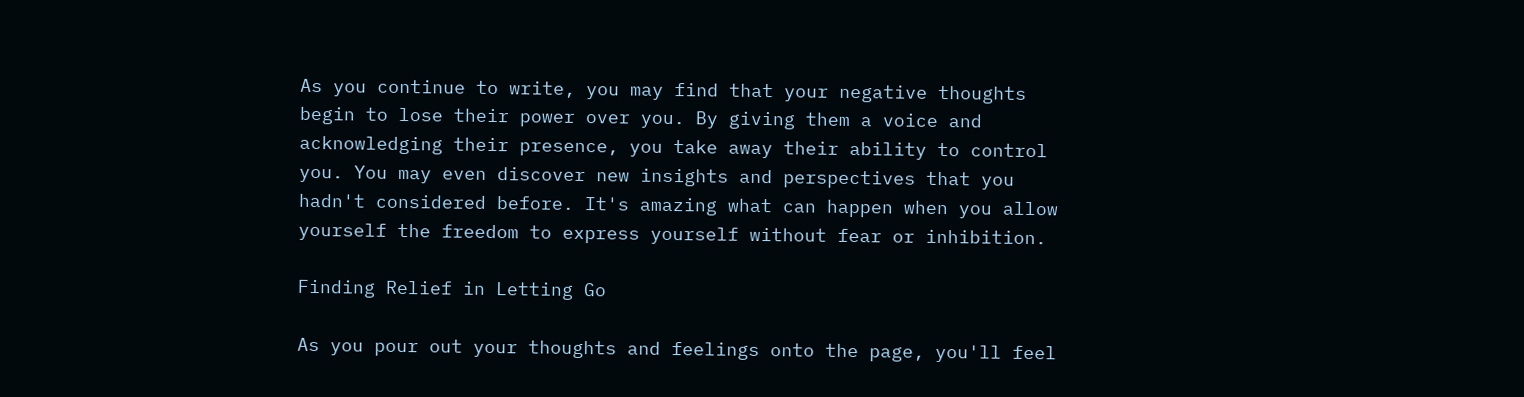As you continue to write, you may find that your negative thoughts begin to lose their power over you. By giving them a voice and acknowledging their presence, you take away their ability to control you. You may even discover new insights and perspectives that you hadn't considered before. It's amazing what can happen when you allow yourself the freedom to express yourself without fear or inhibition.

Finding Relief in Letting Go

As you pour out your thoughts and feelings onto the page, you'll feel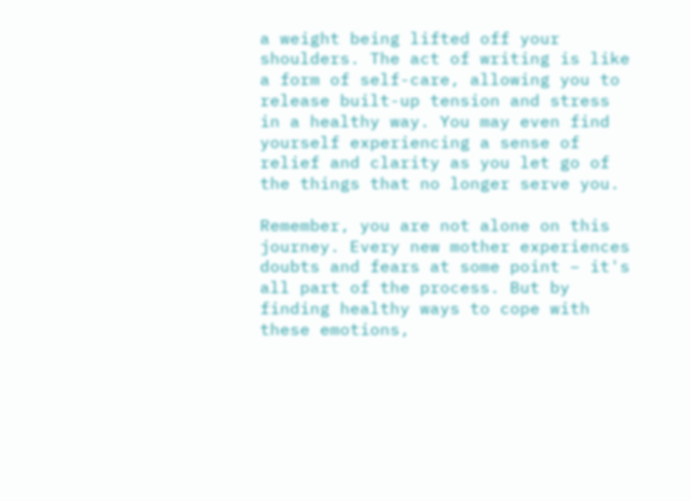a weight being lifted off your shoulders. The act of writing is like a form of self-care, allowing you to release built-up tension and stress in a healthy way. You may even find yourself experiencing a sense of relief and clarity as you let go of the things that no longer serve you.

Remember, you are not alone on this journey. Every new mother experiences doubts and fears at some point – it's all part of the process. But by finding healthy ways to cope with these emotions,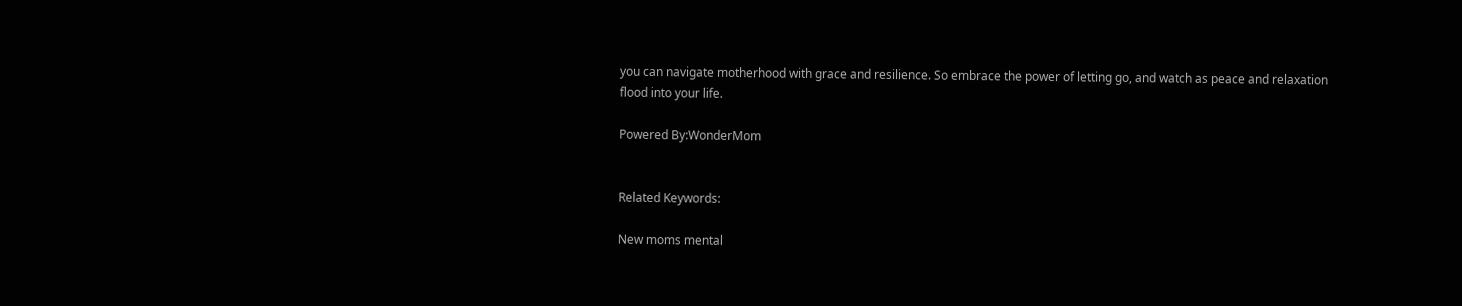you can navigate motherhood with grace and resilience. So embrace the power of letting go, and watch as peace and relaxation flood into your life.

Powered By:WonderMom


Related Keywords:

New moms mental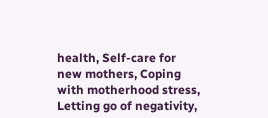health, Self-care for new mothers, Coping with motherhood stress, Letting go of negativity,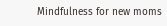Mindfulness for new moms